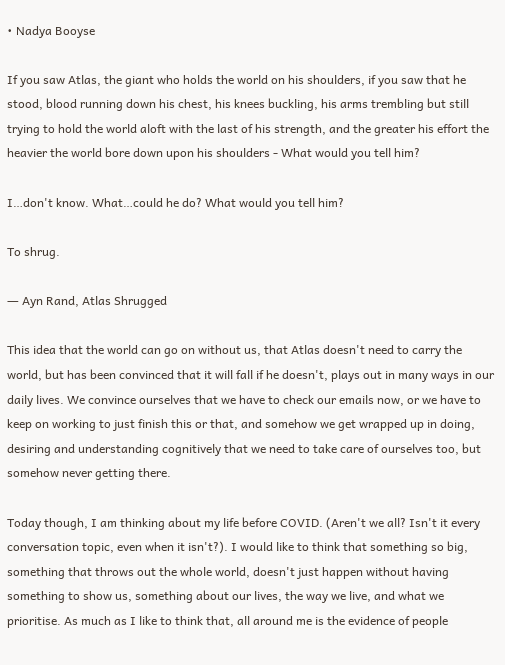• Nadya Booyse

If you saw Atlas, the giant who holds the world on his shoulders, if you saw that he stood, blood running down his chest, his knees buckling, his arms trembling but still trying to hold the world aloft with the last of his strength, and the greater his effort the heavier the world bore down upon his shoulders - What would you tell him?

I…don't know. What…could he do? What would you tell him?

To shrug.

― Ayn Rand, Atlas Shrugged

This idea that the world can go on without us, that Atlas doesn't need to carry the world, but has been convinced that it will fall if he doesn't, plays out in many ways in our daily lives. We convince ourselves that we have to check our emails now, or we have to keep on working to just finish this or that, and somehow we get wrapped up in doing, desiring and understanding cognitively that we need to take care of ourselves too, but somehow never getting there.

Today though, I am thinking about my life before COVID. (Aren't we all? Isn't it every conversation topic, even when it isn't?). I would like to think that something so big, something that throws out the whole world, doesn't just happen without having something to show us, something about our lives, the way we live, and what we prioritise. As much as I like to think that, all around me is the evidence of people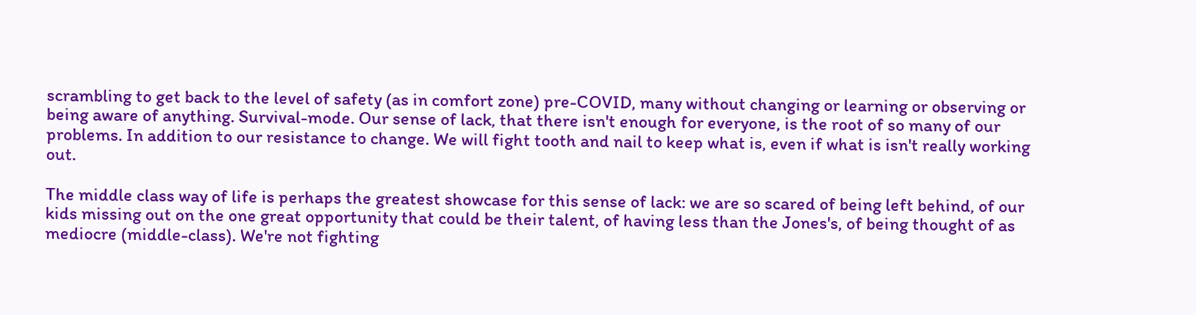scrambling to get back to the level of safety (as in comfort zone) pre-COVID, many without changing or learning or observing or being aware of anything. Survival-mode. Our sense of lack, that there isn't enough for everyone, is the root of so many of our problems. In addition to our resistance to change. We will fight tooth and nail to keep what is, even if what is isn't really working out.

The middle class way of life is perhaps the greatest showcase for this sense of lack: we are so scared of being left behind, of our kids missing out on the one great opportunity that could be their talent, of having less than the Jones's, of being thought of as mediocre (middle-class). We're not fighting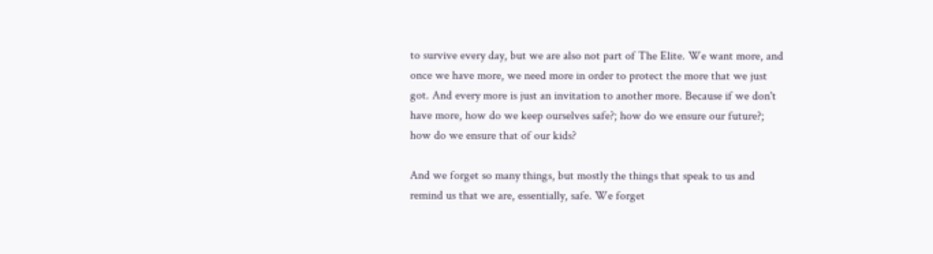to survive every day, but we are also not part of The Elite. We want more, and once we have more, we need more in order to protect the more that we just got. And every more is just an invitation to another more. Because if we don't have more, how do we keep ourselves safe?; how do we ensure our future?; how do we ensure that of our kids?

And we forget so many things, but mostly the things that speak to us and remind us that we are, essentially, safe. We forget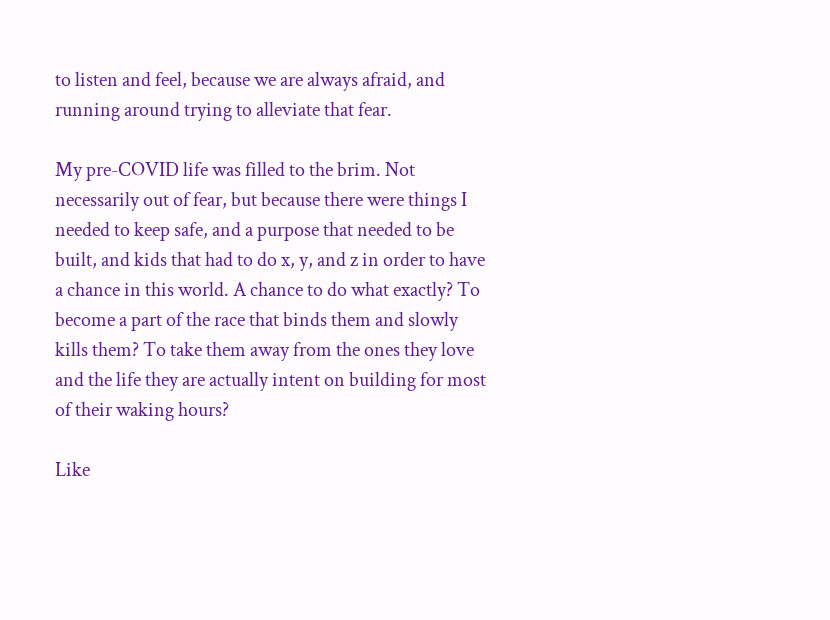to listen and feel, because we are always afraid, and running around trying to alleviate that fear.

My pre-COVID life was filled to the brim. Not necessarily out of fear, but because there were things I needed to keep safe, and a purpose that needed to be built, and kids that had to do x, y, and z in order to have a chance in this world. A chance to do what exactly? To become a part of the race that binds them and slowly kills them? To take them away from the ones they love and the life they are actually intent on building for most of their waking hours?

Like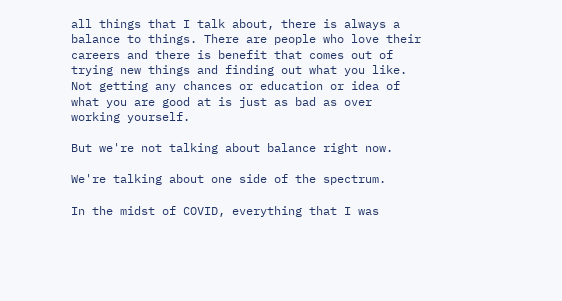all things that I talk about, there is always a balance to things. There are people who love their careers and there is benefit that comes out of trying new things and finding out what you like. Not getting any chances or education or idea of what you are good at is just as bad as over working yourself.

But we're not talking about balance right now.

We're talking about one side of the spectrum.

In the midst of COVID, everything that I was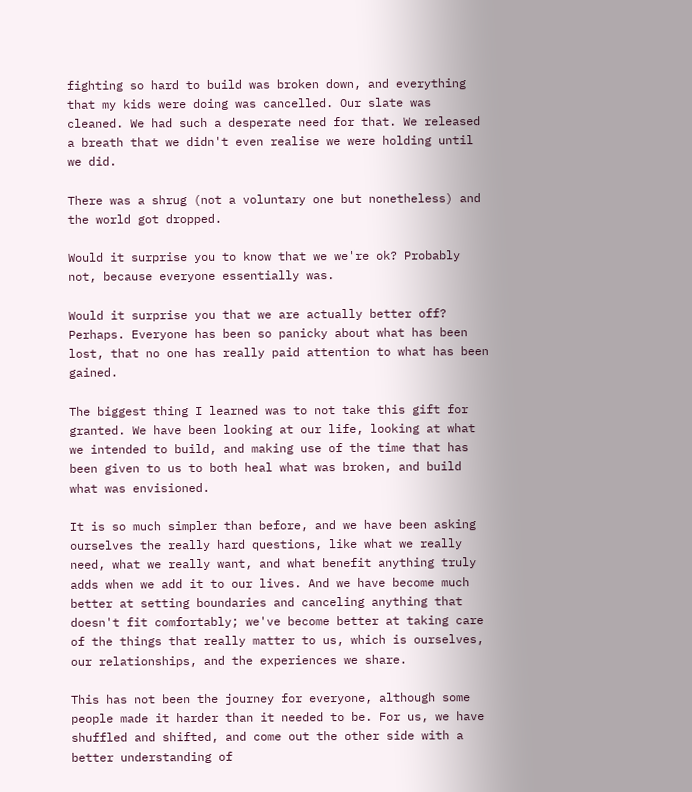fighting so hard to build was broken down, and everything that my kids were doing was cancelled. Our slate was cleaned. We had such a desperate need for that. We released a breath that we didn't even realise we were holding until we did.

There was a shrug (not a voluntary one but nonetheless) and the world got dropped.

Would it surprise you to know that we we're ok? Probably not, because everyone essentially was.

Would it surprise you that we are actually better off? Perhaps. Everyone has been so panicky about what has been lost, that no one has really paid attention to what has been gained.

The biggest thing I learned was to not take this gift for granted. We have been looking at our life, looking at what we intended to build, and making use of the time that has been given to us to both heal what was broken, and build what was envisioned.

It is so much simpler than before, and we have been asking ourselves the really hard questions, like what we really need, what we really want, and what benefit anything truly adds when we add it to our lives. And we have become much better at setting boundaries and canceling anything that doesn't fit comfortably; we've become better at taking care of the things that really matter to us, which is ourselves, our relationships, and the experiences we share.

This has not been the journey for everyone, although some people made it harder than it needed to be. For us, we have shuffled and shifted, and come out the other side with a better understanding of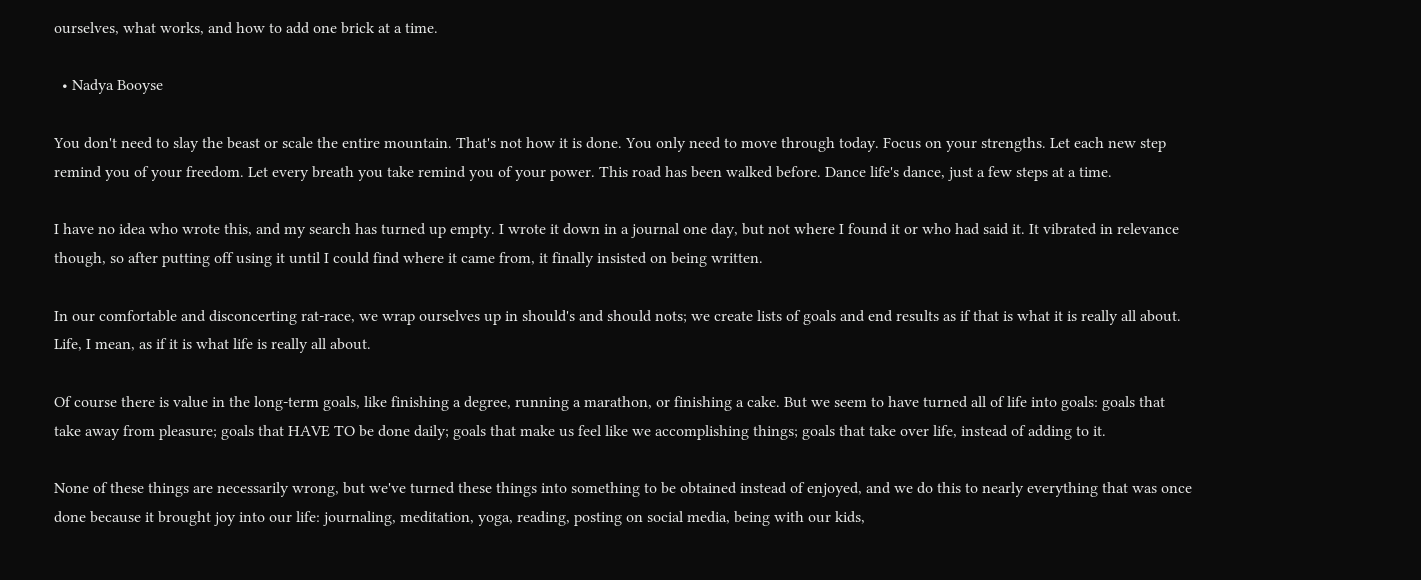ourselves, what works, and how to add one brick at a time.

  • Nadya Booyse

You don't need to slay the beast or scale the entire mountain. That's not how it is done. You only need to move through today. Focus on your strengths. Let each new step remind you of your freedom. Let every breath you take remind you of your power. This road has been walked before. Dance life's dance, just a few steps at a time.

I have no idea who wrote this, and my search has turned up empty. I wrote it down in a journal one day, but not where I found it or who had said it. It vibrated in relevance though, so after putting off using it until I could find where it came from, it finally insisted on being written.

In our comfortable and disconcerting rat-race, we wrap ourselves up in should's and should nots; we create lists of goals and end results as if that is what it is really all about. Life, I mean, as if it is what life is really all about.

Of course there is value in the long-term goals, like finishing a degree, running a marathon, or finishing a cake. But we seem to have turned all of life into goals: goals that take away from pleasure; goals that HAVE TO be done daily; goals that make us feel like we accomplishing things; goals that take over life, instead of adding to it.

None of these things are necessarily wrong, but we've turned these things into something to be obtained instead of enjoyed, and we do this to nearly everything that was once done because it brought joy into our life: journaling, meditation, yoga, reading, posting on social media, being with our kids,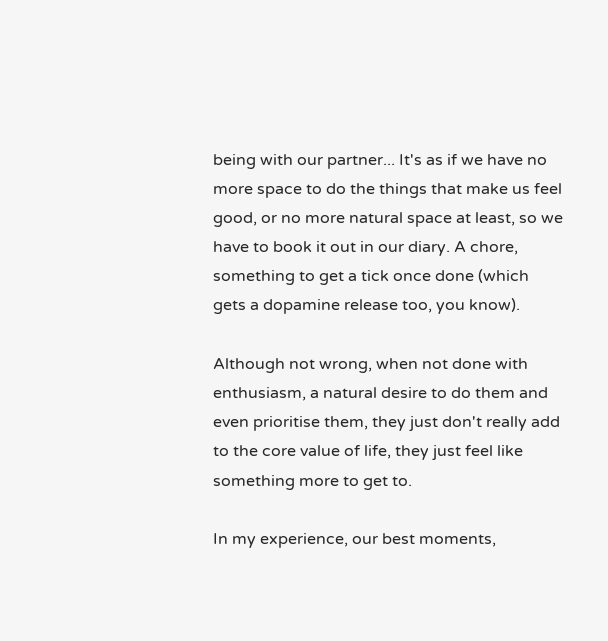being with our partner... It's as if we have no more space to do the things that make us feel good, or no more natural space at least, so we have to book it out in our diary. A chore, something to get a tick once done (which gets a dopamine release too, you know).

Although not wrong, when not done with enthusiasm, a natural desire to do them and even prioritise them, they just don't really add to the core value of life, they just feel like something more to get to.

In my experience, our best moments,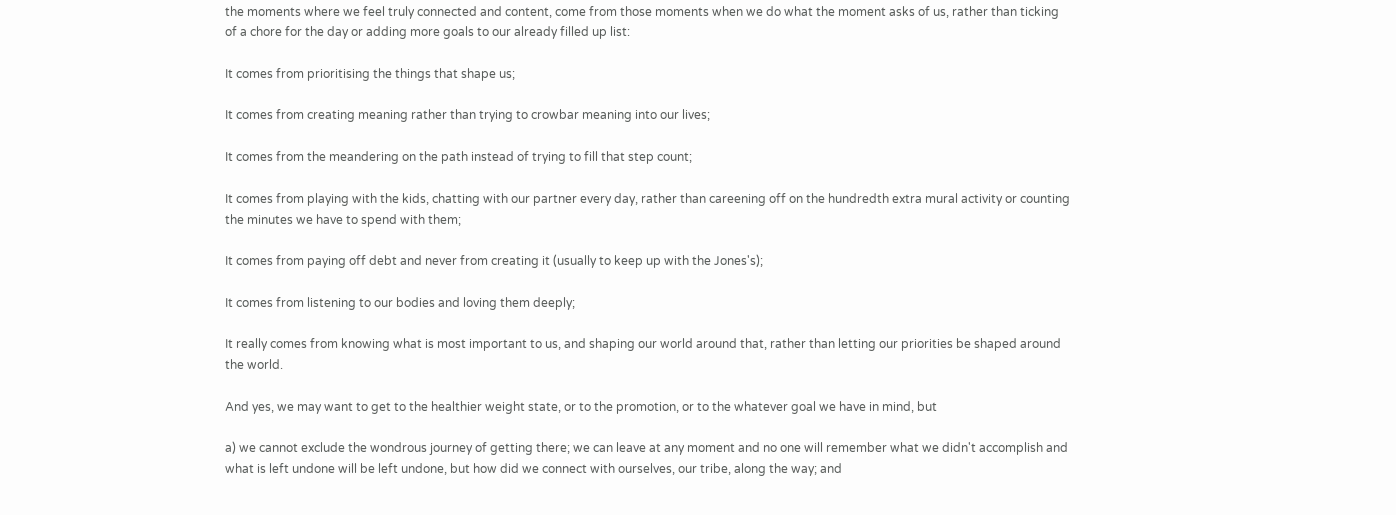the moments where we feel truly connected and content, come from those moments when we do what the moment asks of us, rather than ticking of a chore for the day or adding more goals to our already filled up list:

It comes from prioritising the things that shape us;

It comes from creating meaning rather than trying to crowbar meaning into our lives;

It comes from the meandering on the path instead of trying to fill that step count;

It comes from playing with the kids, chatting with our partner every day, rather than careening off on the hundredth extra mural activity or counting the minutes we have to spend with them;

It comes from paying off debt and never from creating it (usually to keep up with the Jones's);

It comes from listening to our bodies and loving them deeply;

It really comes from knowing what is most important to us, and shaping our world around that, rather than letting our priorities be shaped around the world.

And yes, we may want to get to the healthier weight state, or to the promotion, or to the whatever goal we have in mind, but

a) we cannot exclude the wondrous journey of getting there; we can leave at any moment and no one will remember what we didn't accomplish and what is left undone will be left undone, but how did we connect with ourselves, our tribe, along the way; and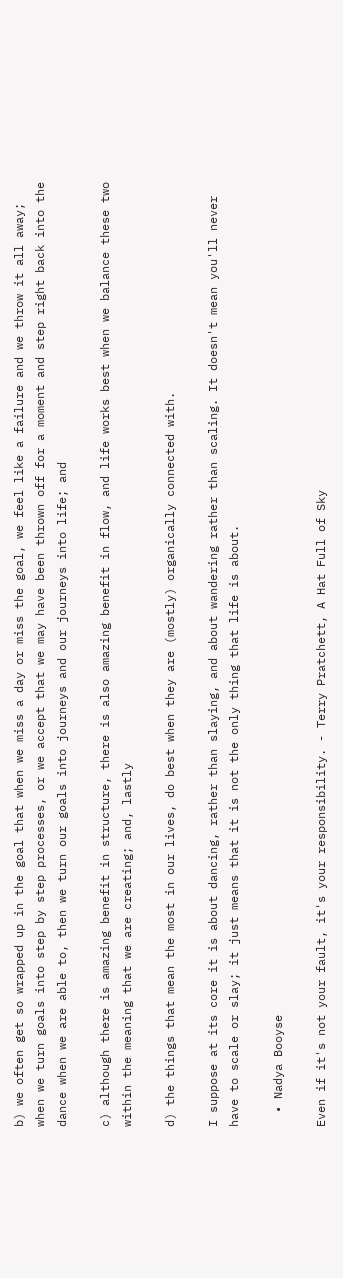b) we often get so wrapped up in the goal that when we miss a day or miss the goal, we feel like a failure and we throw it all away; when we turn goals into step by step processes, or we accept that we may have been thrown off for a moment and step right back into the dance when we are able to, then we turn our goals into journeys and our journeys into life; and

c) although there is amazing benefit in structure, there is also amazing benefit in flow, and life works best when we balance these two within the meaning that we are creating; and, lastly

d) the things that mean the most in our lives, do best when they are (mostly) organically connected with.

I suppose at its core it is about dancing, rather than slaying, and about wandering rather than scaling. It doesn't mean you'll never have to scale or slay; it just means that it is not the only thing that life is about.

  • Nadya Booyse

Even if it's not your fault, it's your responsibility. - Terry Pratchett, A Hat Full of Sky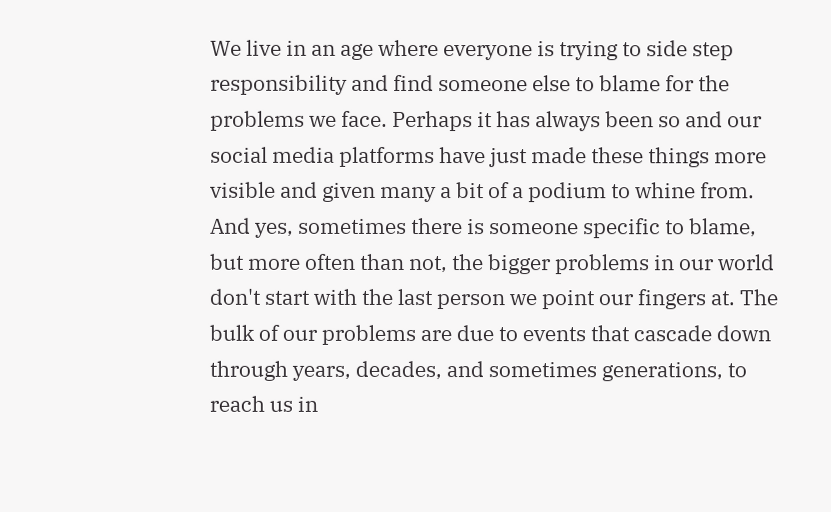We live in an age where everyone is trying to side step responsibility and find someone else to blame for the problems we face. Perhaps it has always been so and our social media platforms have just made these things more visible and given many a bit of a podium to whine from. And yes, sometimes there is someone specific to blame, but more often than not, the bigger problems in our world don't start with the last person we point our fingers at. The bulk of our problems are due to events that cascade down through years, decades, and sometimes generations, to reach us in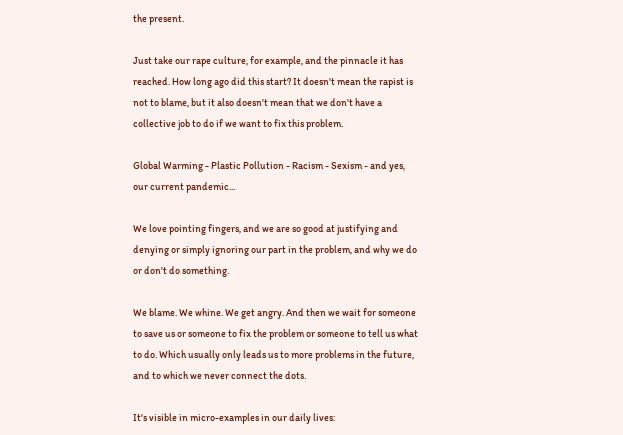the present.

Just take our rape culture, for example, and the pinnacle it has reached. How long ago did this start? It doesn't mean the rapist is not to blame, but it also doesn't mean that we don't have a collective job to do if we want to fix this problem.

Global Warming - Plastic Pollution - Racism - Sexism - and yes, our current pandemic...

We love pointing fingers, and we are so good at justifying and denying or simply ignoring our part in the problem, and why we do or don't do something.

We blame. We whine. We get angry. And then we wait for someone to save us or someone to fix the problem or someone to tell us what to do. Which usually only leads us to more problems in the future, and to which we never connect the dots.

It's visible in micro-examples in our daily lives: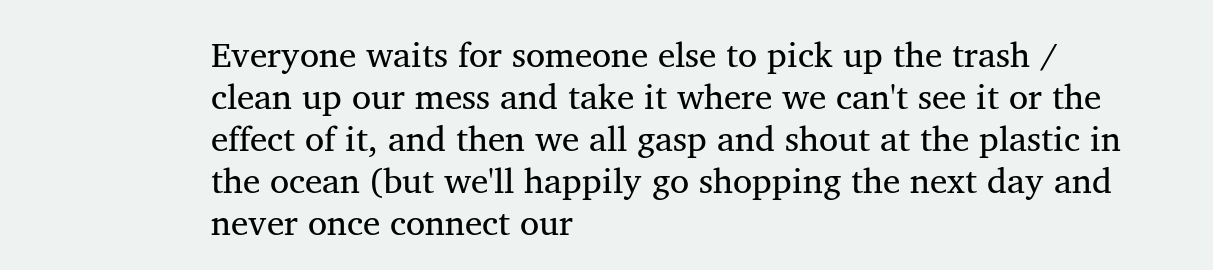Everyone waits for someone else to pick up the trash / clean up our mess and take it where we can't see it or the effect of it, and then we all gasp and shout at the plastic in the ocean (but we'll happily go shopping the next day and never once connect our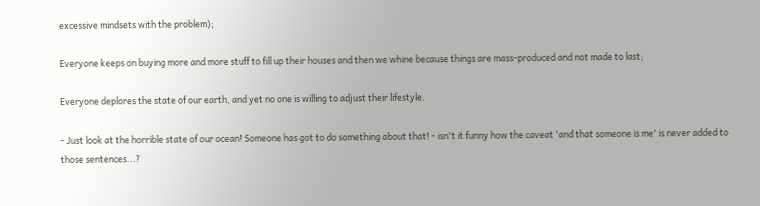excessive mindsets with the problem);

Everyone keeps on buying more and more stuff to fill up their houses and then we whine because things are mass-produced and not made to last;

Everyone deplores the state of our earth, and yet no one is willing to adjust their lifestyle.

- Just look at the horrible state of our ocean! Someone has got to do something about that! - isn't it funny how the caveat 'and that someone is me' is never added to those sentences...?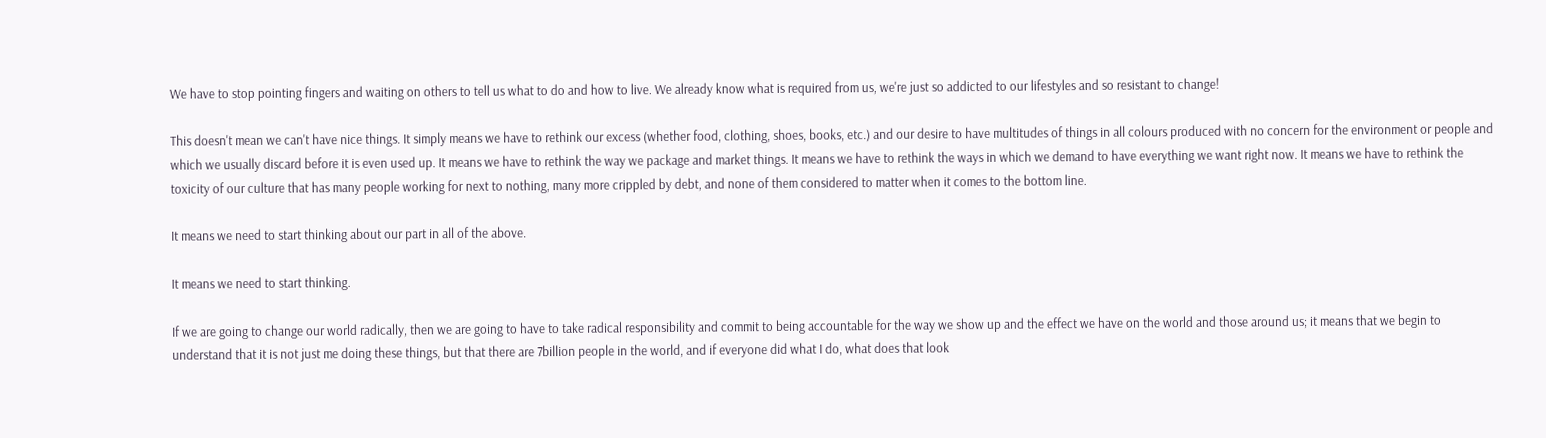We have to stop pointing fingers and waiting on others to tell us what to do and how to live. We already know what is required from us, we're just so addicted to our lifestyles and so resistant to change!

This doesn't mean we can't have nice things. It simply means we have to rethink our excess (whether food, clothing, shoes, books, etc.) and our desire to have multitudes of things in all colours produced with no concern for the environment or people and which we usually discard before it is even used up. It means we have to rethink the way we package and market things. It means we have to rethink the ways in which we demand to have everything we want right now. It means we have to rethink the toxicity of our culture that has many people working for next to nothing, many more crippled by debt, and none of them considered to matter when it comes to the bottom line.

It means we need to start thinking about our part in all of the above.

It means we need to start thinking.

If we are going to change our world radically, then we are going to have to take radical responsibility and commit to being accountable for the way we show up and the effect we have on the world and those around us; it means that we begin to understand that it is not just me doing these things, but that there are 7billion people in the world, and if everyone did what I do, what does that look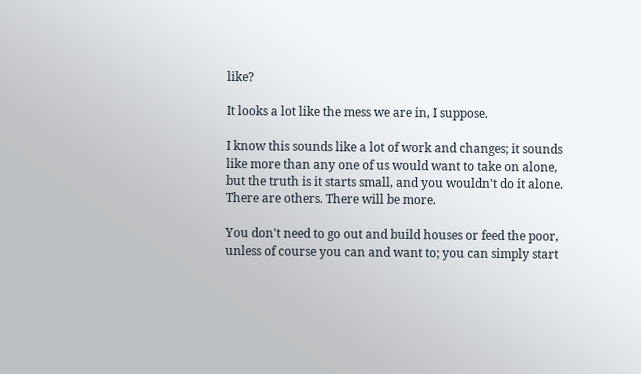like?

It looks a lot like the mess we are in, I suppose.

I know this sounds like a lot of work and changes; it sounds like more than any one of us would want to take on alone, but the truth is it starts small, and you wouldn't do it alone. There are others. There will be more.

You don't need to go out and build houses or feed the poor, unless of course you can and want to; you can simply start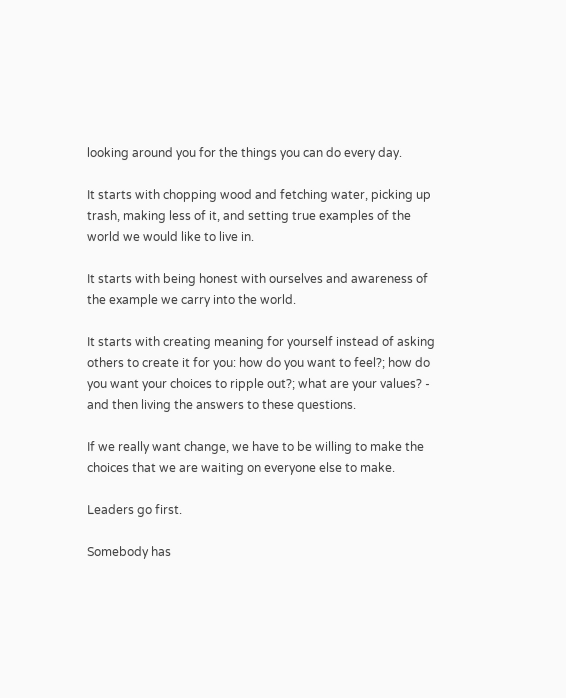looking around you for the things you can do every day.

It starts with chopping wood and fetching water, picking up trash, making less of it, and setting true examples of the world we would like to live in.

It starts with being honest with ourselves and awareness of the example we carry into the world.

It starts with creating meaning for yourself instead of asking others to create it for you: how do you want to feel?; how do you want your choices to ripple out?; what are your values? - and then living the answers to these questions.

If we really want change, we have to be willing to make the choices that we are waiting on everyone else to make.

Leaders go first.

Somebody has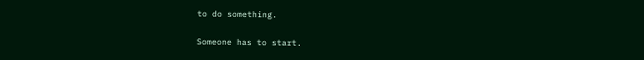to do something.

Someone has to start.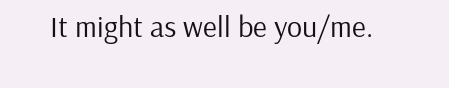It might as well be you/me.